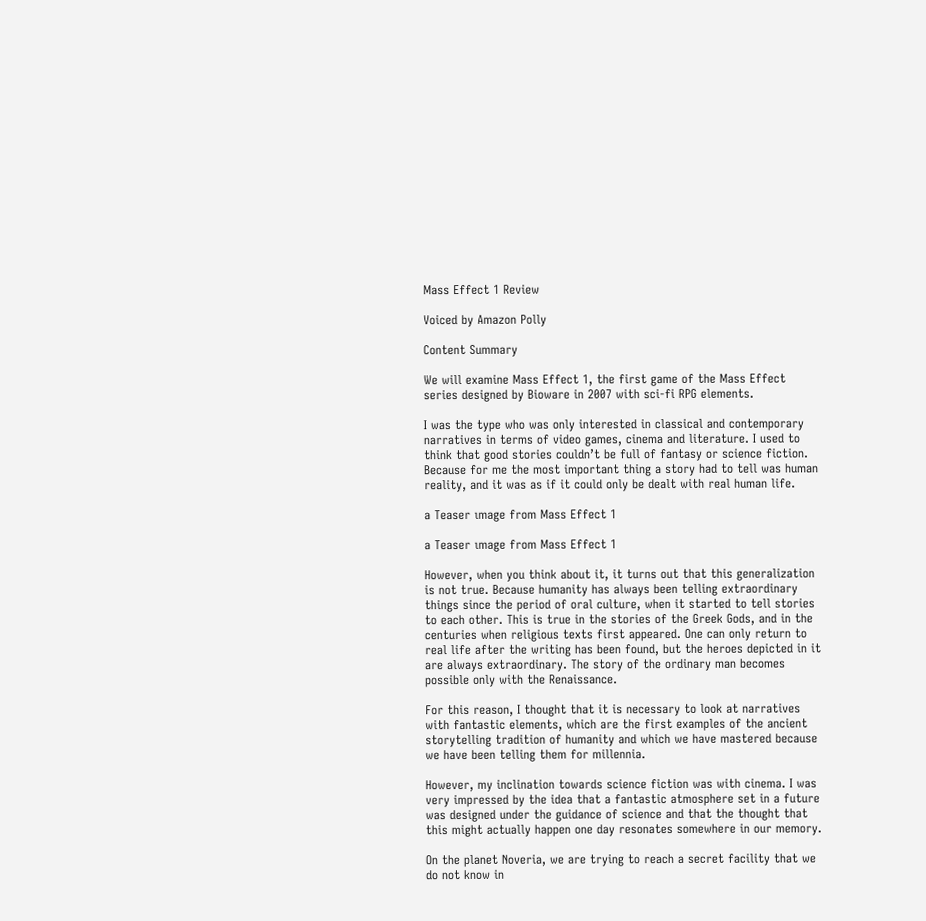Mass Effect 1 Review

Voiced by Amazon Polly

Content Summary

We will examine Mass Effect 1, the first game of the Mass Effect series designed by Bioware in 2007 with sci-fi RPG elements.

I was the type who was only interested in classical and contemporary narratives in terms of video games, cinema and literature. I used to think that good stories couldn’t be full of fantasy or science fiction. Because for me the most important thing a story had to tell was human reality, and it was as if it could only be dealt with real human life.

a Teaser ımage from Mass Effect 1

a Teaser ımage from Mass Effect 1

However, when you think about it, it turns out that this generalization is not true. Because humanity has always been telling extraordinary things since the period of oral culture, when it started to tell stories to each other. This is true in the stories of the Greek Gods, and in the centuries when religious texts first appeared. One can only return to real life after the writing has been found, but the heroes depicted in it are always extraordinary. The story of the ordinary man becomes possible only with the Renaissance.

For this reason, I thought that it is necessary to look at narratives with fantastic elements, which are the first examples of the ancient storytelling tradition of humanity and which we have mastered because we have been telling them for millennia.

However, my inclination towards science fiction was with cinema. I was very impressed by the idea that a fantastic atmosphere set in a future was designed under the guidance of science and that the thought that this might actually happen one day resonates somewhere in our memory.

On the planet Noveria, we are trying to reach a secret facility that we do not know in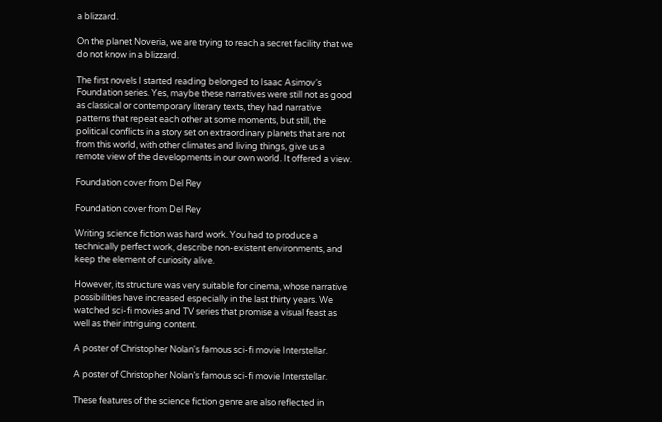a blizzard.

On the planet Noveria, we are trying to reach a secret facility that we do not know in a blizzard.

The first novels I started reading belonged to Isaac Asimov‘s Foundation series. Yes, maybe these narratives were still not as good as classical or contemporary literary texts, they had narrative patterns that repeat each other at some moments, but still, the political conflicts in a story set on extraordinary planets that are not from this world, with other climates and living things, give us a remote view of the developments in our own world. It offered a view.

Foundation cover from Del Rey

Foundation cover from Del Rey

Writing science fiction was hard work. You had to produce a technically perfect work, describe non-existent environments, and keep the element of curiosity alive.

However, its structure was very suitable for cinema, whose narrative possibilities have increased especially in the last thirty years. We watched sci-fi movies and TV series that promise a visual feast as well as their intriguing content.

A poster of Christopher Nolan's famous sci-fi movie Interstellar.

A poster of Christopher Nolan’s famous sci-fi movie Interstellar.

These features of the science fiction genre are also reflected in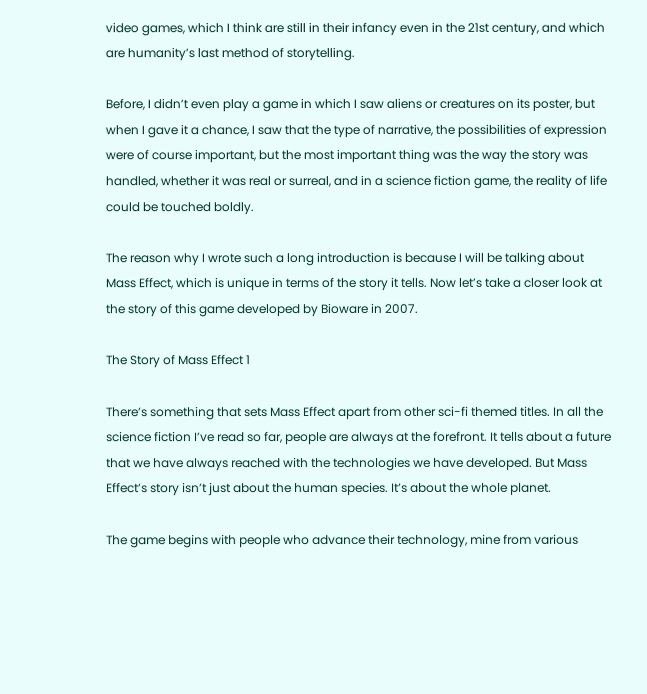video games, which I think are still in their infancy even in the 21st century, and which are humanity’s last method of storytelling.

Before, I didn’t even play a game in which I saw aliens or creatures on its poster, but when I gave it a chance, I saw that the type of narrative, the possibilities of expression were of course important, but the most important thing was the way the story was handled, whether it was real or surreal, and in a science fiction game, the reality of life could be touched boldly.

The reason why I wrote such a long introduction is because I will be talking about Mass Effect, which is unique in terms of the story it tells. Now let’s take a closer look at the story of this game developed by Bioware in 2007.

The Story of Mass Effect 1

There’s something that sets Mass Effect apart from other sci-fi themed titles. In all the science fiction I’ve read so far, people are always at the forefront. It tells about a future that we have always reached with the technologies we have developed. But Mass Effect’s story isn’t just about the human species. It’s about the whole planet.

The game begins with people who advance their technology, mine from various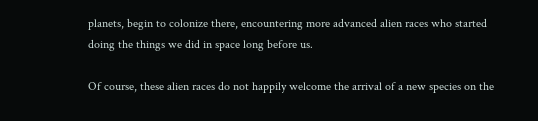planets, begin to colonize there, encountering more advanced alien races who started doing the things we did in space long before us.

Of course, these alien races do not happily welcome the arrival of a new species on the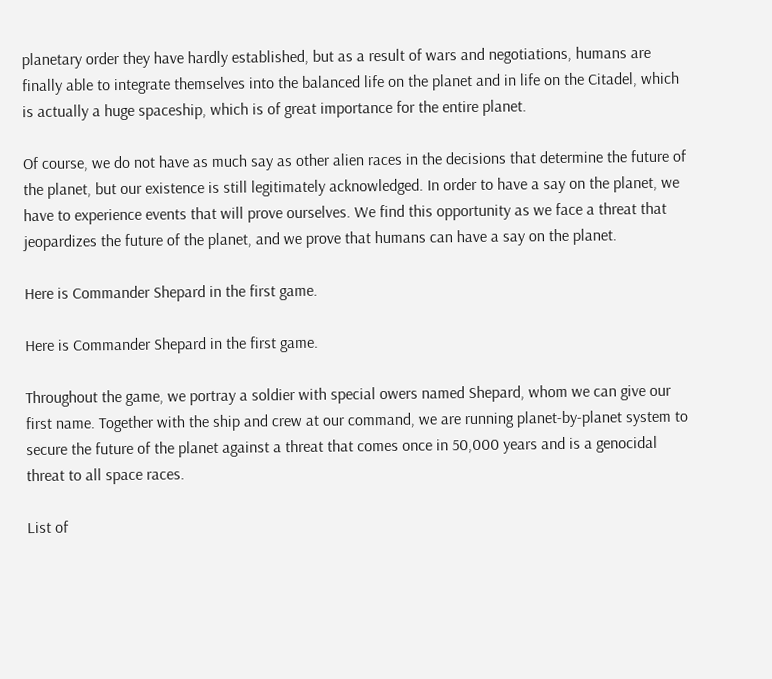planetary order they have hardly established, but as a result of wars and negotiations, humans are finally able to integrate themselves into the balanced life on the planet and in life on the Citadel, which is actually a huge spaceship, which is of great importance for the entire planet.

Of course, we do not have as much say as other alien races in the decisions that determine the future of the planet, but our existence is still legitimately acknowledged. In order to have a say on the planet, we have to experience events that will prove ourselves. We find this opportunity as we face a threat that jeopardizes the future of the planet, and we prove that humans can have a say on the planet.

Here is Commander Shepard in the first game.

Here is Commander Shepard in the first game.

Throughout the game, we portray a soldier with special owers named Shepard, whom we can give our first name. Together with the ship and crew at our command, we are running planet-by-planet system to secure the future of the planet against a threat that comes once in 50,000 years and is a genocidal threat to all space races.

List of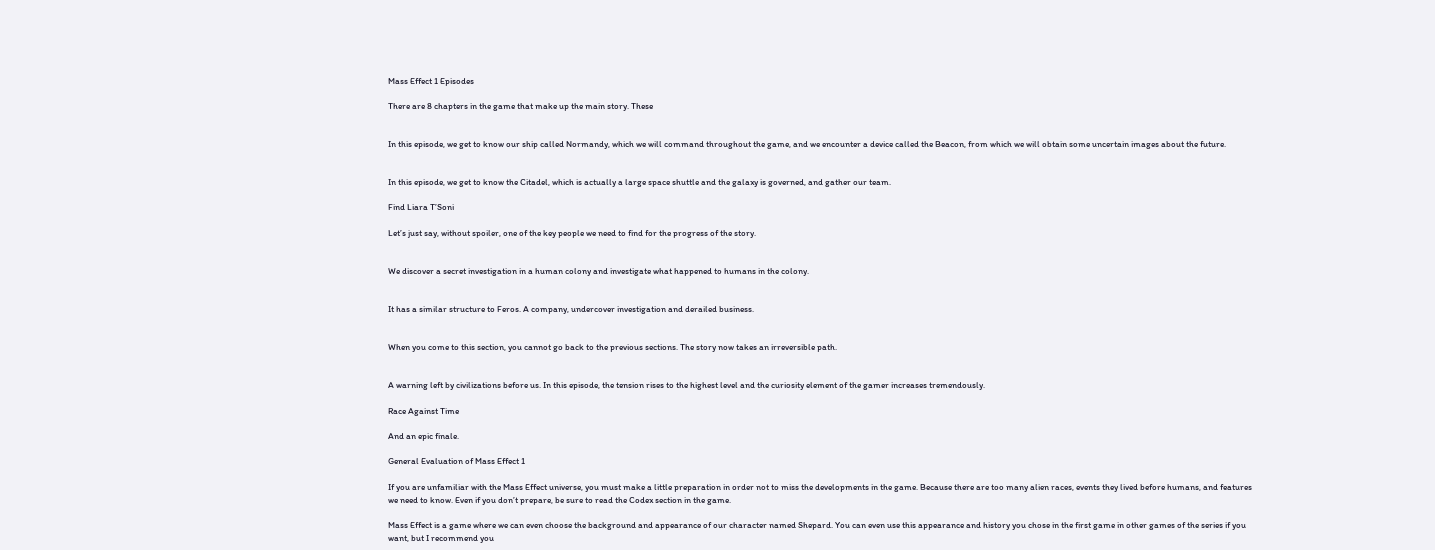Mass Effect 1 Episodes

There are 8 chapters in the game that make up the main story. These


In this episode, we get to know our ship called Normandy, which we will command throughout the game, and we encounter a device called the Beacon, from which we will obtain some uncertain images about the future.


In this episode, we get to know the Citadel, which is actually a large space shuttle and the galaxy is governed, and gather our team.

Find Liara T’Soni

Let’s just say, without spoiler, one of the key people we need to find for the progress of the story.


We discover a secret investigation in a human colony and investigate what happened to humans in the colony.


It has a similar structure to Feros. A company, undercover investigation and derailed business.


When you come to this section, you cannot go back to the previous sections. The story now takes an irreversible path.


A warning left by civilizations before us. In this episode, the tension rises to the highest level and the curiosity element of the gamer increases tremendously.

Race Against Time

And an epic finale.

General Evaluation of Mass Effect 1

If you are unfamiliar with the Mass Effect universe, you must make a little preparation in order not to miss the developments in the game. Because there are too many alien races, events they lived before humans, and features we need to know. Even if you don’t prepare, be sure to read the Codex section in the game.

Mass Effect is a game where we can even choose the background and appearance of our character named Shepard. You can even use this appearance and history you chose in the first game in other games of the series if you want, but I recommend you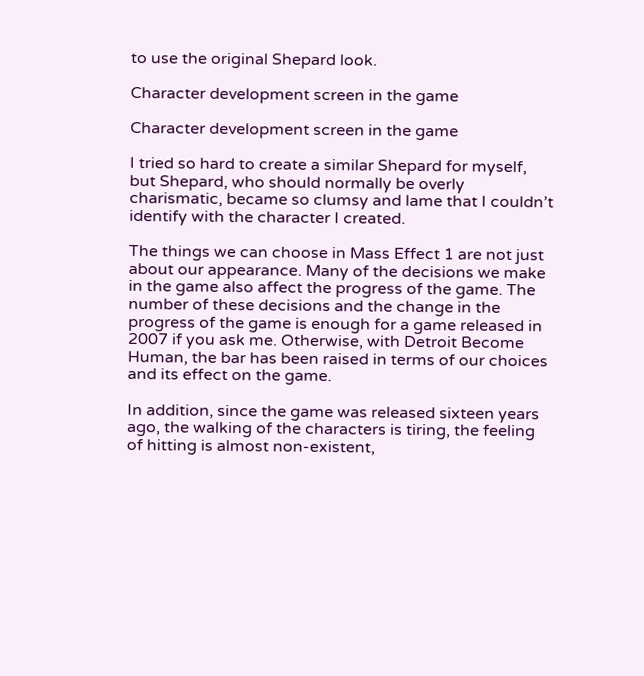to use the original Shepard look.

Character development screen in the game

Character development screen in the game

I tried so hard to create a similar Shepard for myself, but Shepard, who should normally be overly charismatic, became so clumsy and lame that I couldn’t identify with the character I created.

The things we can choose in Mass Effect 1 are not just about our appearance. Many of the decisions we make in the game also affect the progress of the game. The number of these decisions and the change in the progress of the game is enough for a game released in 2007 if you ask me. Otherwise, with Detroit Become Human, the bar has been raised in terms of our choices and its effect on the game.

In addition, since the game was released sixteen years ago, the walking of the characters is tiring, the feeling of hitting is almost non-existent,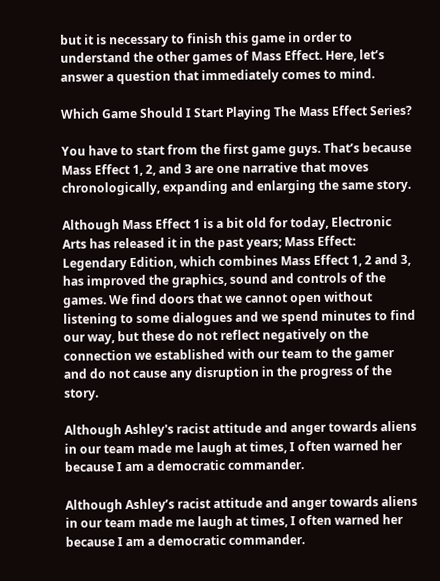but it is necessary to finish this game in order to understand the other games of Mass Effect. Here, let’s answer a question that immediately comes to mind.

Which Game Should I Start Playing The Mass Effect Series?

You have to start from the first game guys. That’s because Mass Effect 1, 2, and 3 are one narrative that moves chronologically, expanding and enlarging the same story.

Although Mass Effect 1 is a bit old for today, Electronic Arts has released it in the past years; Mass Effect: Legendary Edition, which combines Mass Effect 1, 2 and 3, has improved the graphics, sound and controls of the games. We find doors that we cannot open without listening to some dialogues and we spend minutes to find our way, but these do not reflect negatively on the connection we established with our team to the gamer and do not cause any disruption in the progress of the story.

Although Ashley's racist attitude and anger towards aliens in our team made me laugh at times, I often warned her because I am a democratic commander.

Although Ashley’s racist attitude and anger towards aliens in our team made me laugh at times, I often warned her because I am a democratic commander.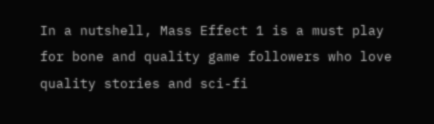In a nutshell, Mass Effect 1 is a must play for bone and quality game followers who love quality stories and sci-fi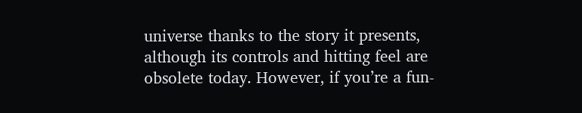universe thanks to the story it presents, although its controls and hitting feel are obsolete today. However, if you’re a fun-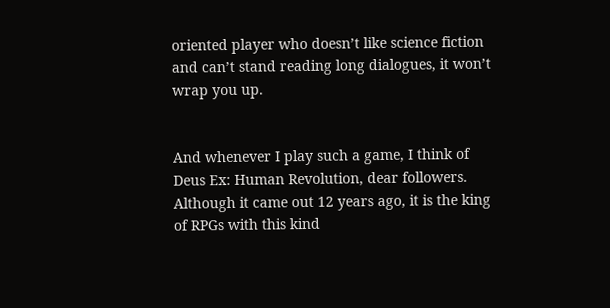oriented player who doesn’t like science fiction and can’t stand reading long dialogues, it won’t wrap you up.


And whenever I play such a game, I think of Deus Ex: Human Revolution, dear followers. Although it came out 12 years ago, it is the king of RPGs with this kind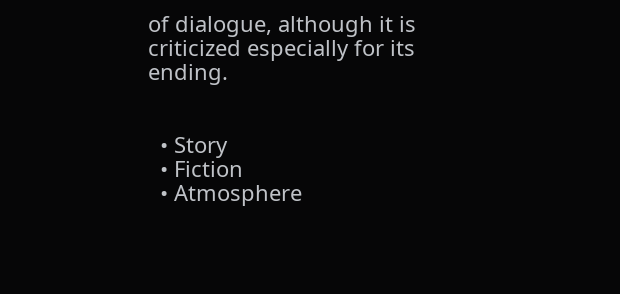of dialogue, although it is criticized especially for its ending.


  • Story
  • Fiction
  • Atmosphere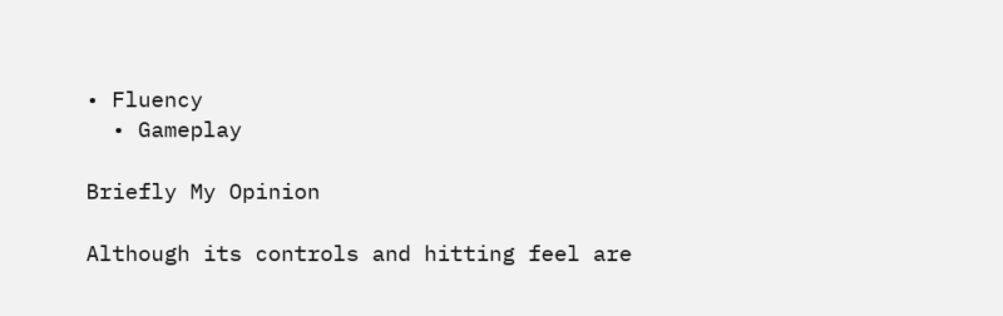• Fluency
  • Gameplay

Briefly My Opinion

Although its controls and hitting feel are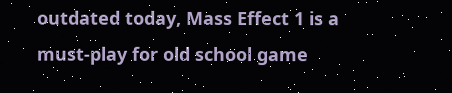outdated today, Mass Effect 1 is a must-play for old school game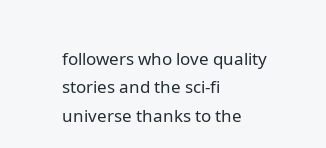followers who love quality stories and the sci-fi universe thanks to the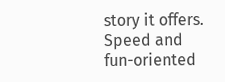story it offers. Speed and fun-oriented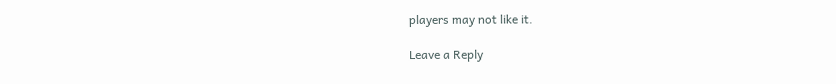players may not like it.

Leave a Reply